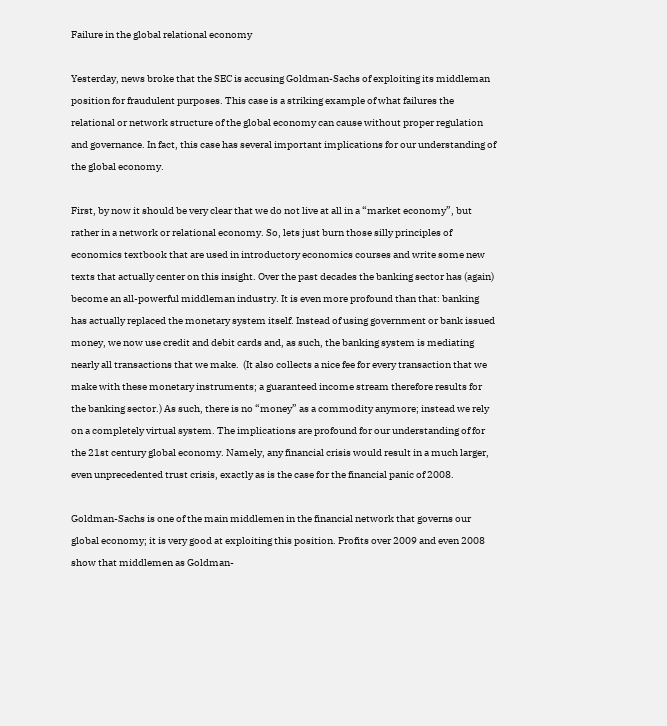Failure in the global relational economy

Yesterday, news broke that the SEC is accusing Goldman-Sachs of exploiting its middleman position for fraudulent purposes. This case is a striking example of what failures the relational or network structure of the global economy can cause without proper regulation and governance. In fact, this case has several important implications for our understanding of the global economy.

First, by now it should be very clear that we do not live at all in a “market economy”, but rather in a network or relational economy. So, lets just burn those silly principles of economics textbook that are used in introductory economics courses and write some new texts that actually center on this insight. Over the past decades the banking sector has (again) become an all-powerful middleman industry. It is even more profound than that: banking has actually replaced the monetary system itself. Instead of using government or bank issued money, we now use credit and debit cards and, as such, the banking system is mediating nearly all transactions that we make.  (It also collects a nice fee for every transaction that we make with these monetary instruments; a guaranteed income stream therefore results for the banking sector.) As such, there is no “money” as a commodity anymore; instead we rely on a completely virtual system. The implications are profound for our understanding of for the 21st century global economy. Namely, any financial crisis would result in a much larger, even unprecedented trust crisis, exactly as is the case for the financial panic of 2008.

Goldman-Sachs is one of the main middlemen in the financial network that governs our global economy; it is very good at exploiting this position. Profits over 2009 and even 2008 show that middlemen as Goldman-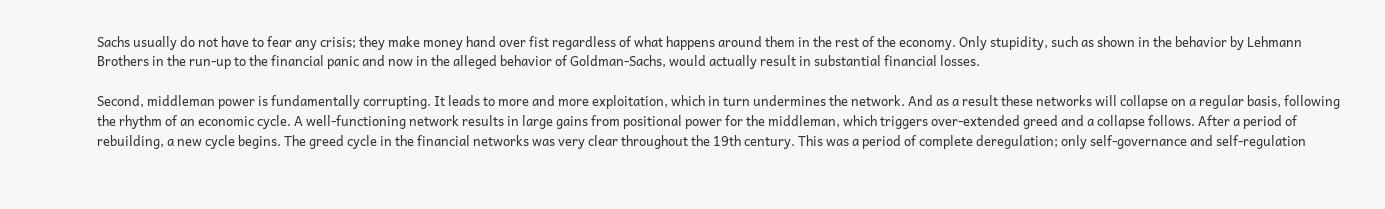Sachs usually do not have to fear any crisis; they make money hand over fist regardless of what happens around them in the rest of the economy. Only stupidity, such as shown in the behavior by Lehmann Brothers in the run-up to the financial panic and now in the alleged behavior of Goldman-Sachs, would actually result in substantial financial losses.

Second, middleman power is fundamentally corrupting. It leads to more and more exploitation, which in turn undermines the network. And as a result these networks will collapse on a regular basis, following the rhythm of an economic cycle. A well-functioning network results in large gains from positional power for the middleman, which triggers over-extended greed and a collapse follows. After a period of rebuilding, a new cycle begins. The greed cycle in the financial networks was very clear throughout the 19th century. This was a period of complete deregulation; only self-governance and self-regulation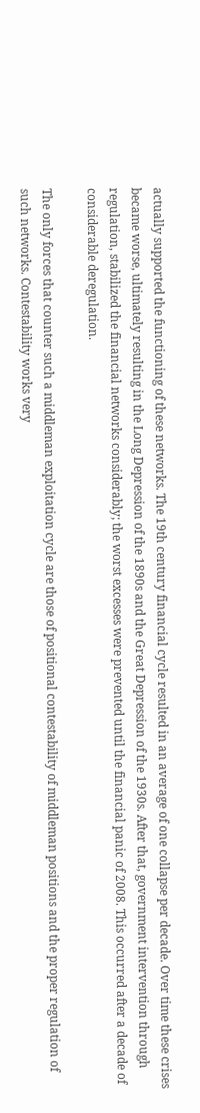actually supported the functioning of these networks. The 19th century financial cycle resulted in an average of one collapse per decade. Over time these crises became worse, ultimately resulting in the Long Depression of the 1890s and the Great Depression of the 1930s. After that, government intervention through regulation, stabilized the financial networks considerably; the worst excesses were prevented until the financial panic of 2008. This occurred after a decade of considerable deregulation.

The only forces that counter such a middleman exploitation cycle are those of positional contestability of middleman positions and the proper regulation of such networks. Contestability works very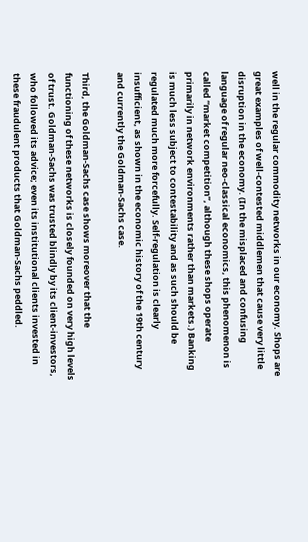well in the regular commodity networks in our economy. Shops are great examples of well-contested middlemen that cause very little disruption in the economy. (In the misplaced and confusing language of regular neo-classical economics, this phenomenon is called “market competition”, although these shops operate primarily in network environments rather than markets.) Banking is much less subject to contestability and as such should be regulated much more forcefully. Self-regulation is clearly insufficient, as shown in the economic history of the 19th century and currently the Goldman-Sachs case.

Third, the Goldman-Sachs case shows moreover that the functioning of these networks is closely founded on very high levels of trust. Goldman-Sachs was trusted blindly by its client-investors, who followed its advice; even its institutional clients invested in these fraudulent products that Goldman-Sachs peddled.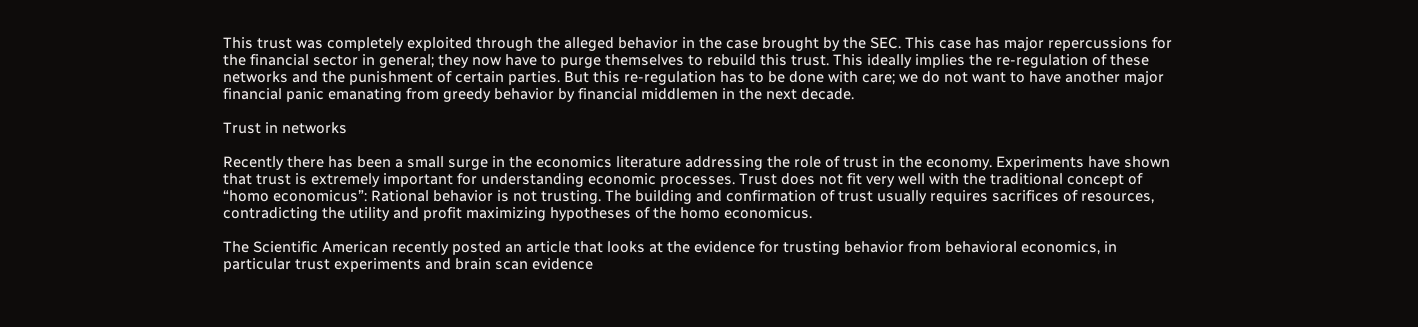This trust was completely exploited through the alleged behavior in the case brought by the SEC. This case has major repercussions for the financial sector in general; they now have to purge themselves to rebuild this trust. This ideally implies the re-regulation of these networks and the punishment of certain parties. But this re-regulation has to be done with care; we do not want to have another major financial panic emanating from greedy behavior by financial middlemen in the next decade.

Trust in networks

Recently there has been a small surge in the economics literature addressing the role of trust in the economy. Experiments have shown that trust is extremely important for understanding economic processes. Trust does not fit very well with the traditional concept of “homo economicus”: Rational behavior is not trusting. The building and confirmation of trust usually requires sacrifices of resources, contradicting the utility and profit maximizing hypotheses of the homo economicus.

The Scientific American recently posted an article that looks at the evidence for trusting behavior from behavioral economics, in particular trust experiments and brain scan evidence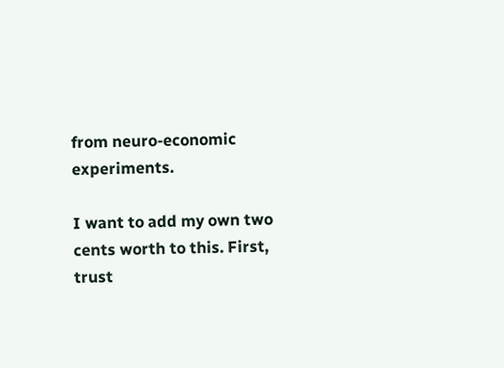from neuro-economic experiments.

I want to add my own two cents worth to this. First, trust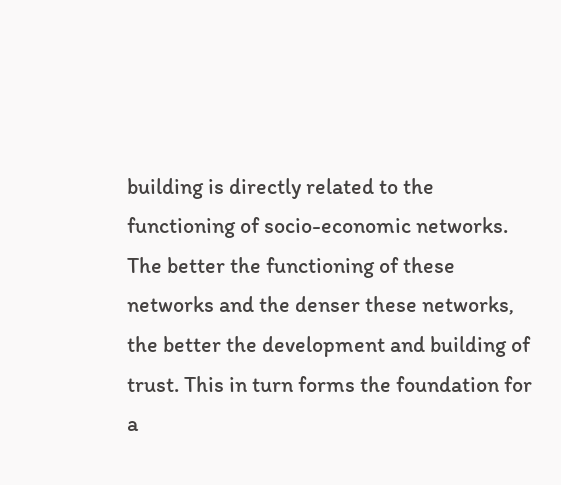building is directly related to the functioning of socio-economic networks. The better the functioning of these networks and the denser these networks, the better the development and building of trust. This in turn forms the foundation for a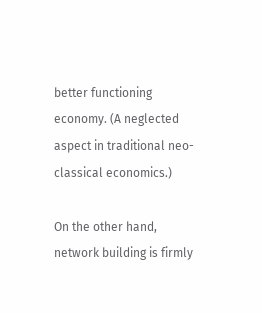better functioning economy. (A neglected aspect in traditional neo-classical economics.)

On the other hand, network building is firmly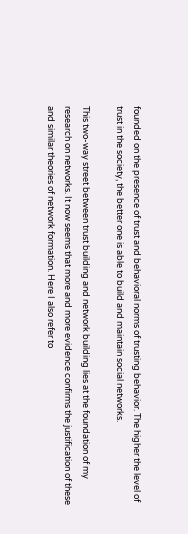founded on the presence of trust and behavioral norms of trusting behavior. The higher the level of trust in the society, the better one is able to build and maintain social networks.

This two-way street between trust building and network building lies at the foundation of my research on networks. It now seems that more and more evidence confirms the justification of these and similar theories of network formation. Here I also refer to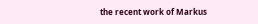the recent work of Markus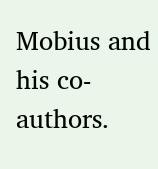Mobius and his co-authors.